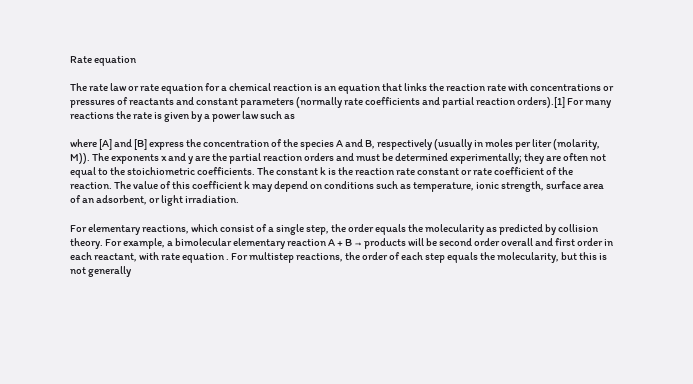Rate equation

The rate law or rate equation for a chemical reaction is an equation that links the reaction rate with concentrations or pressures of reactants and constant parameters (normally rate coefficients and partial reaction orders).[1] For many reactions the rate is given by a power law such as

where [A] and [B] express the concentration of the species A and B, respectively (usually in moles per liter (molarity, M)). The exponents x and y are the partial reaction orders and must be determined experimentally; they are often not equal to the stoichiometric coefficients. The constant k is the reaction rate constant or rate coefficient of the reaction. The value of this coefficient k may depend on conditions such as temperature, ionic strength, surface area of an adsorbent, or light irradiation.

For elementary reactions, which consist of a single step, the order equals the molecularity as predicted by collision theory. For example, a bimolecular elementary reaction A + B → products will be second order overall and first order in each reactant, with rate equation . For multistep reactions, the order of each step equals the molecularity, but this is not generally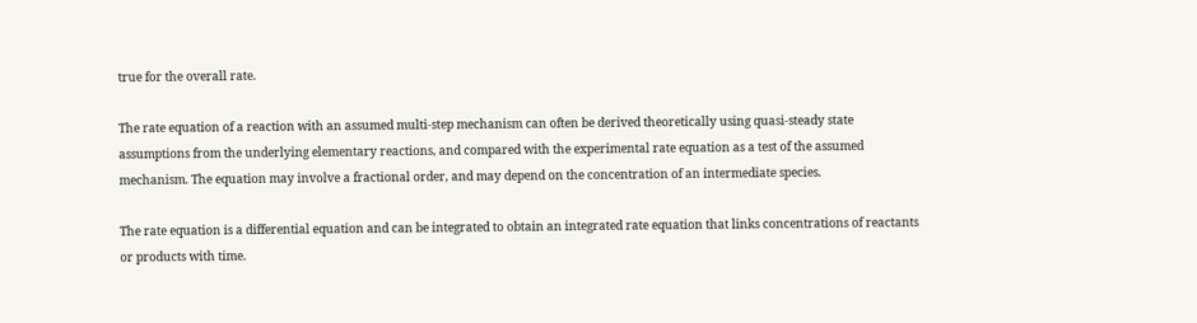true for the overall rate.

The rate equation of a reaction with an assumed multi-step mechanism can often be derived theoretically using quasi-steady state assumptions from the underlying elementary reactions, and compared with the experimental rate equation as a test of the assumed mechanism. The equation may involve a fractional order, and may depend on the concentration of an intermediate species.

The rate equation is a differential equation and can be integrated to obtain an integrated rate equation that links concentrations of reactants or products with time.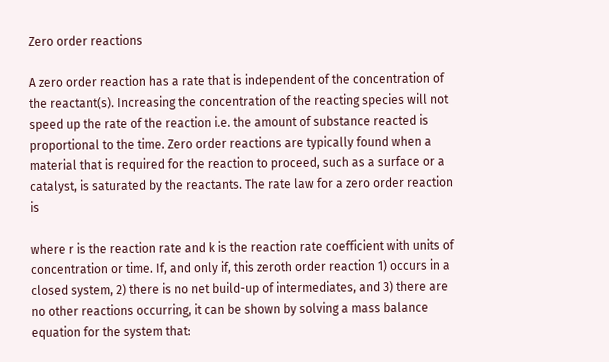Zero order reactions

A zero order reaction has a rate that is independent of the concentration of the reactant(s). Increasing the concentration of the reacting species will not speed up the rate of the reaction i.e. the amount of substance reacted is proportional to the time. Zero order reactions are typically found when a material that is required for the reaction to proceed, such as a surface or a catalyst, is saturated by the reactants. The rate law for a zero order reaction is

where r is the reaction rate and k is the reaction rate coefficient with units of concentration or time. If, and only if, this zeroth order reaction 1) occurs in a closed system, 2) there is no net build-up of intermediates, and 3) there are no other reactions occurring, it can be shown by solving a mass balance equation for the system that: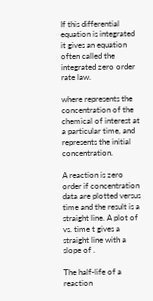If this differential equation is integrated it gives an equation often called the integrated zero order rate law.

where represents the concentration of the chemical of interest at a particular time, and represents the initial concentration.

A reaction is zero order if concentration data are plotted versus time and the result is a straight line. A plot of vs. time t gives a straight line with a slope of .

The half-life of a reaction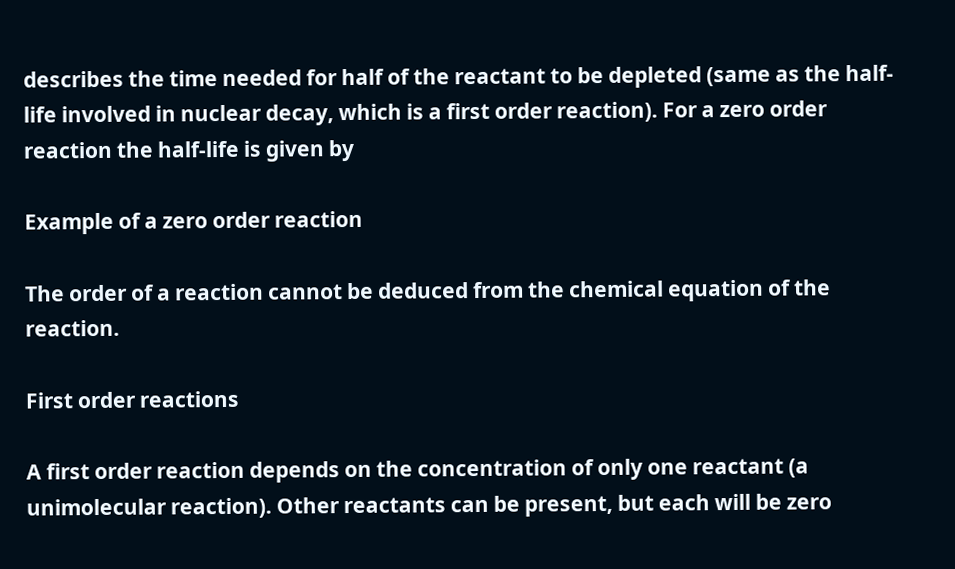describes the time needed for half of the reactant to be depleted (same as the half-life involved in nuclear decay, which is a first order reaction). For a zero order reaction the half-life is given by

Example of a zero order reaction

The order of a reaction cannot be deduced from the chemical equation of the reaction.

First order reactions

A first order reaction depends on the concentration of only one reactant (a unimolecular reaction). Other reactants can be present, but each will be zero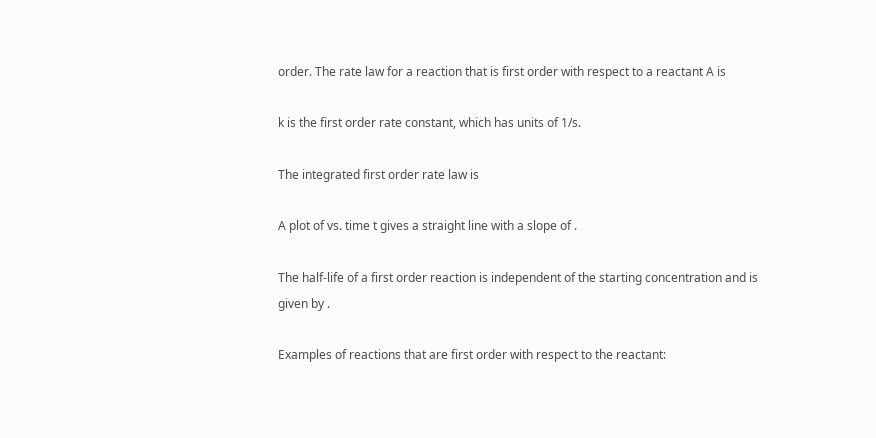order. The rate law for a reaction that is first order with respect to a reactant A is

k is the first order rate constant, which has units of 1/s.

The integrated first order rate law is

A plot of vs. time t gives a straight line with a slope of .

The half-life of a first order reaction is independent of the starting concentration and is given by .

Examples of reactions that are first order with respect to the reactant: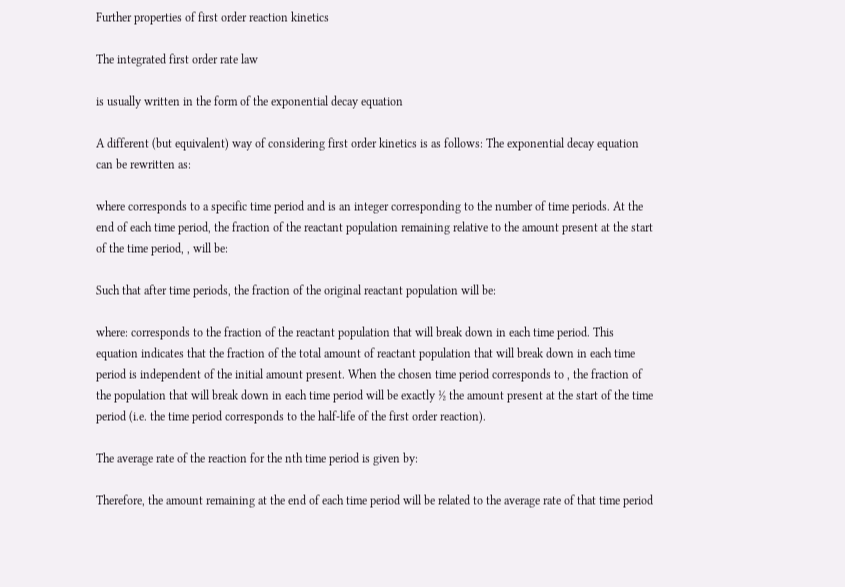Further properties of first order reaction kinetics

The integrated first order rate law

is usually written in the form of the exponential decay equation

A different (but equivalent) way of considering first order kinetics is as follows: The exponential decay equation can be rewritten as:

where corresponds to a specific time period and is an integer corresponding to the number of time periods. At the end of each time period, the fraction of the reactant population remaining relative to the amount present at the start of the time period, , will be:

Such that after time periods, the fraction of the original reactant population will be:

where: corresponds to the fraction of the reactant population that will break down in each time period. This equation indicates that the fraction of the total amount of reactant population that will break down in each time period is independent of the initial amount present. When the chosen time period corresponds to , the fraction of the population that will break down in each time period will be exactly ½ the amount present at the start of the time period (i.e. the time period corresponds to the half-life of the first order reaction).

The average rate of the reaction for the nth time period is given by:

Therefore, the amount remaining at the end of each time period will be related to the average rate of that time period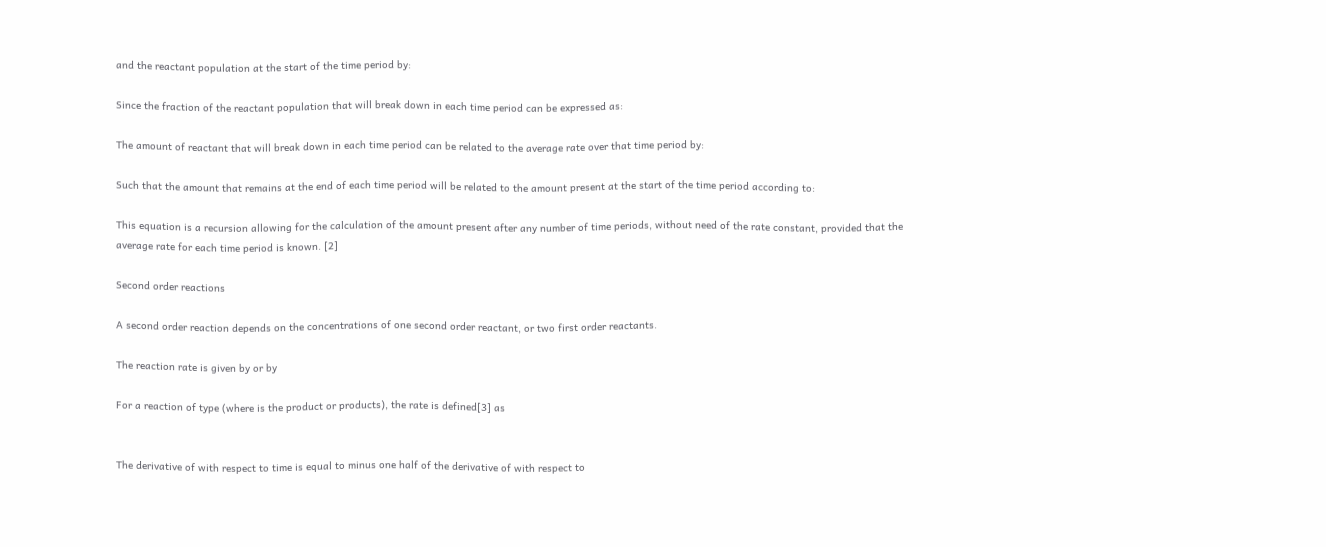and the reactant population at the start of the time period by:

Since the fraction of the reactant population that will break down in each time period can be expressed as:

The amount of reactant that will break down in each time period can be related to the average rate over that time period by:

Such that the amount that remains at the end of each time period will be related to the amount present at the start of the time period according to:

This equation is a recursion allowing for the calculation of the amount present after any number of time periods, without need of the rate constant, provided that the average rate for each time period is known. [2]

Second order reactions

A second order reaction depends on the concentrations of one second order reactant, or two first order reactants.

The reaction rate is given by or by

For a reaction of type (where is the product or products), the rate is defined[3] as


The derivative of with respect to time is equal to minus one half of the derivative of with respect to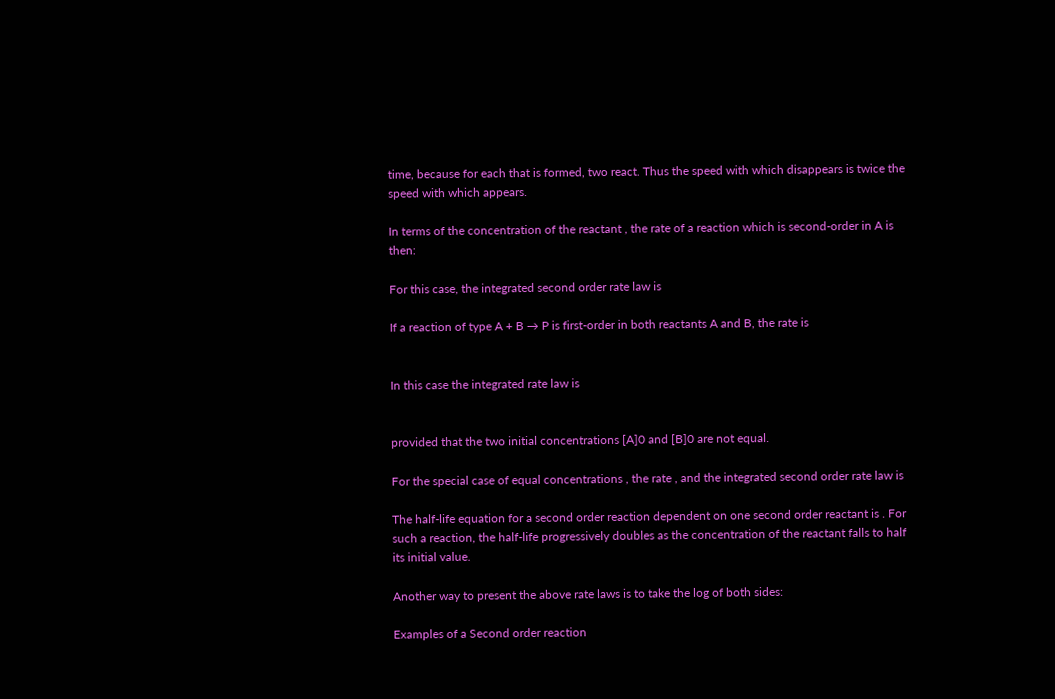time, because for each that is formed, two react. Thus the speed with which disappears is twice the speed with which appears.

In terms of the concentration of the reactant , the rate of a reaction which is second-order in A is then:

For this case, the integrated second order rate law is

If a reaction of type A + B → P is first-order in both reactants A and B, the rate is


In this case the integrated rate law is


provided that the two initial concentrations [A]0 and [B]0 are not equal.

For the special case of equal concentrations , the rate , and the integrated second order rate law is

The half-life equation for a second order reaction dependent on one second order reactant is . For such a reaction, the half-life progressively doubles as the concentration of the reactant falls to half its initial value.

Another way to present the above rate laws is to take the log of both sides:

Examples of a Second order reaction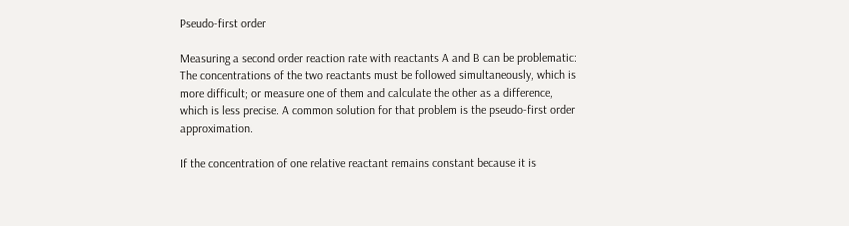Pseudo-first order

Measuring a second order reaction rate with reactants A and B can be problematic: The concentrations of the two reactants must be followed simultaneously, which is more difficult; or measure one of them and calculate the other as a difference, which is less precise. A common solution for that problem is the pseudo-first order approximation.

If the concentration of one relative reactant remains constant because it is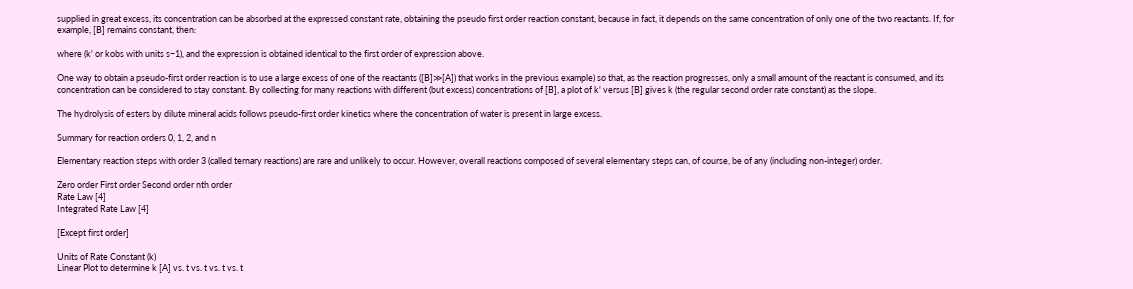supplied in great excess, its concentration can be absorbed at the expressed constant rate, obtaining the pseudo first order reaction constant, because in fact, it depends on the same concentration of only one of the two reactants. If, for example, [B] remains constant, then:

where (k' or kobs with units s−1), and the expression is obtained identical to the first order of expression above.

One way to obtain a pseudo-first order reaction is to use a large excess of one of the reactants ([B]≫[A]) that works in the previous example) so that, as the reaction progresses, only a small amount of the reactant is consumed, and its concentration can be considered to stay constant. By collecting for many reactions with different (but excess) concentrations of [B], a plot of k' versus [B] gives k (the regular second order rate constant) as the slope.

The hydrolysis of esters by dilute mineral acids follows pseudo-first order kinetics where the concentration of water is present in large excess.

Summary for reaction orders 0, 1, 2, and n

Elementary reaction steps with order 3 (called ternary reactions) are rare and unlikely to occur. However, overall reactions composed of several elementary steps can, of course, be of any (including non-integer) order.

Zero order First order Second order nth order
Rate Law [4]
Integrated Rate Law [4]

[Except first order]

Units of Rate Constant (k)
Linear Plot to determine k [A] vs. t vs. t vs. t vs. t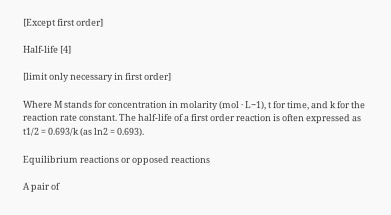[Except first order]

Half-life [4]

[limit only necessary in first order]

Where M stands for concentration in molarity (mol · L−1), t for time, and k for the reaction rate constant. The half-life of a first order reaction is often expressed as t1/2 = 0.693/k (as ln2 = 0.693).

Equilibrium reactions or opposed reactions

A pair of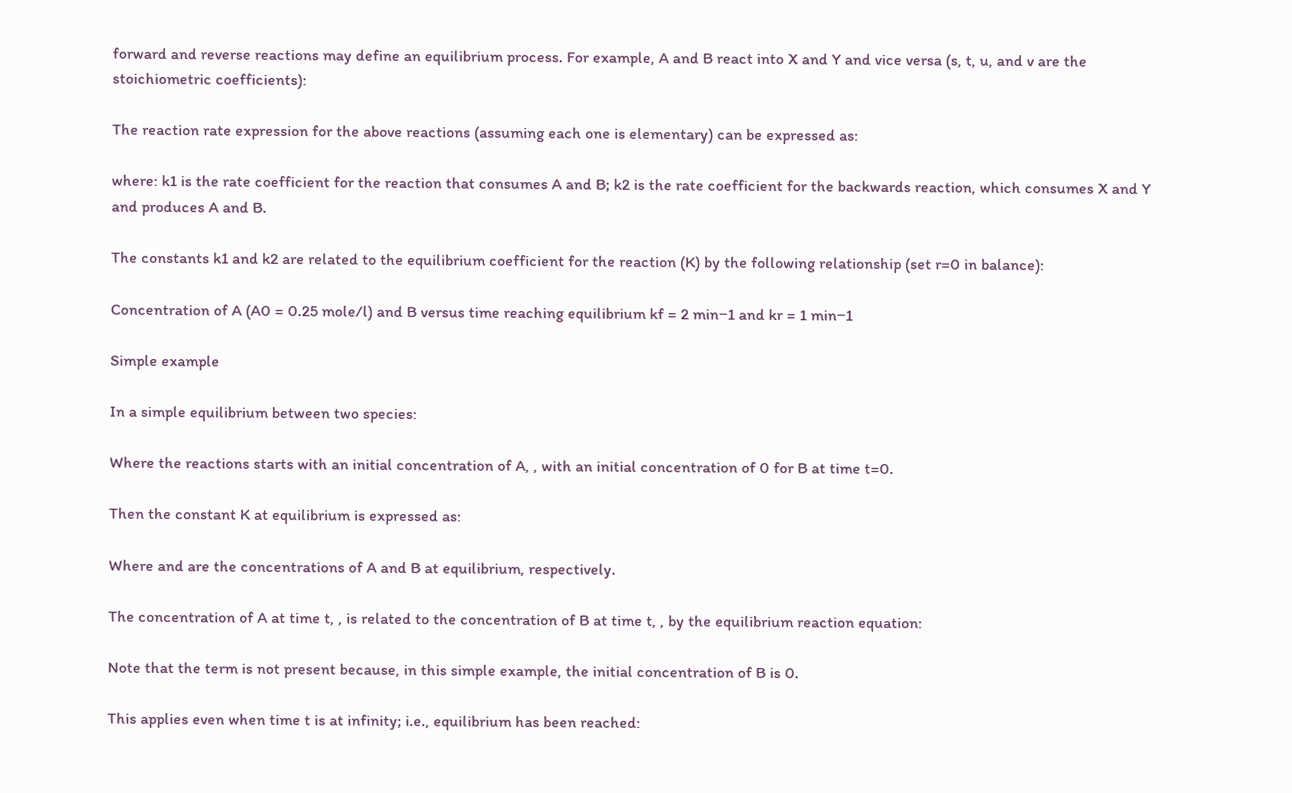forward and reverse reactions may define an equilibrium process. For example, A and B react into X and Y and vice versa (s, t, u, and v are the stoichiometric coefficients):

The reaction rate expression for the above reactions (assuming each one is elementary) can be expressed as:

where: k1 is the rate coefficient for the reaction that consumes A and B; k2 is the rate coefficient for the backwards reaction, which consumes X and Y and produces A and B.

The constants k1 and k2 are related to the equilibrium coefficient for the reaction (K) by the following relationship (set r=0 in balance):

Concentration of A (A0 = 0.25 mole/l) and B versus time reaching equilibrium kf = 2 min−1 and kr = 1 min−1

Simple example

In a simple equilibrium between two species:

Where the reactions starts with an initial concentration of A, , with an initial concentration of 0 for B at time t=0.

Then the constant K at equilibrium is expressed as:

Where and are the concentrations of A and B at equilibrium, respectively.

The concentration of A at time t, , is related to the concentration of B at time t, , by the equilibrium reaction equation:

Note that the term is not present because, in this simple example, the initial concentration of B is 0.

This applies even when time t is at infinity; i.e., equilibrium has been reached: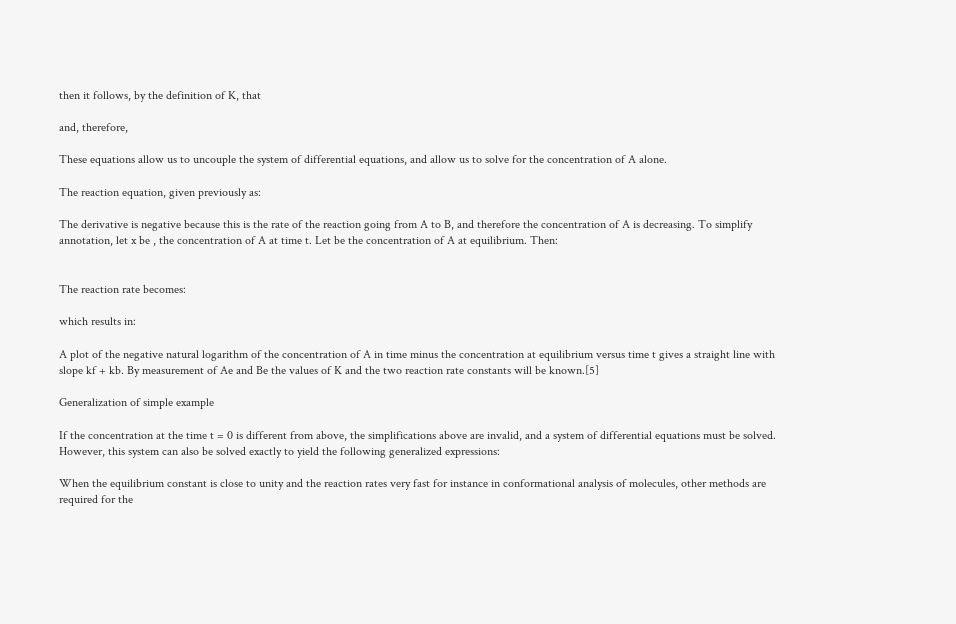then it follows, by the definition of K, that

and, therefore,

These equations allow us to uncouple the system of differential equations, and allow us to solve for the concentration of A alone.

The reaction equation, given previously as:

The derivative is negative because this is the rate of the reaction going from A to B, and therefore the concentration of A is decreasing. To simplify annotation, let x be , the concentration of A at time t. Let be the concentration of A at equilibrium. Then:


The reaction rate becomes:

which results in:

A plot of the negative natural logarithm of the concentration of A in time minus the concentration at equilibrium versus time t gives a straight line with slope kf + kb. By measurement of Ae and Be the values of K and the two reaction rate constants will be known.[5]

Generalization of simple example

If the concentration at the time t = 0 is different from above, the simplifications above are invalid, and a system of differential equations must be solved. However, this system can also be solved exactly to yield the following generalized expressions:

When the equilibrium constant is close to unity and the reaction rates very fast for instance in conformational analysis of molecules, other methods are required for the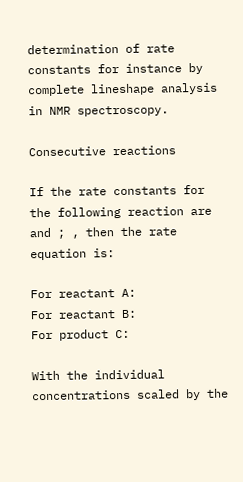determination of rate constants for instance by complete lineshape analysis in NMR spectroscopy.

Consecutive reactions

If the rate constants for the following reaction are and ; , then the rate equation is:

For reactant A:
For reactant B:
For product C:

With the individual concentrations scaled by the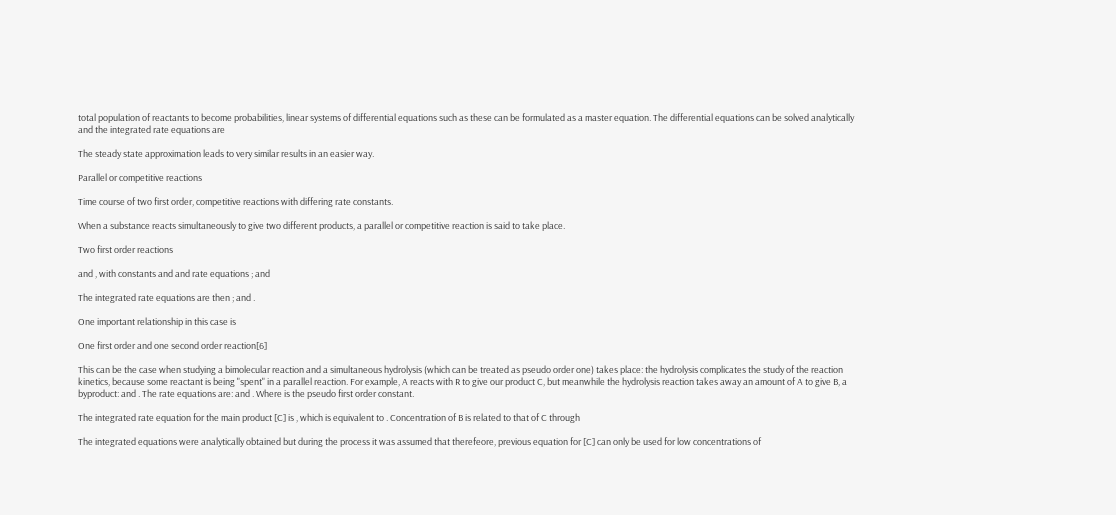total population of reactants to become probabilities, linear systems of differential equations such as these can be formulated as a master equation. The differential equations can be solved analytically and the integrated rate equations are

The steady state approximation leads to very similar results in an easier way.

Parallel or competitive reactions

Time course of two first order, competitive reactions with differing rate constants.

When a substance reacts simultaneously to give two different products, a parallel or competitive reaction is said to take place.

Two first order reactions

and , with constants and and rate equations ; and

The integrated rate equations are then ; and .

One important relationship in this case is

One first order and one second order reaction[6]

This can be the case when studying a bimolecular reaction and a simultaneous hydrolysis (which can be treated as pseudo order one) takes place: the hydrolysis complicates the study of the reaction kinetics, because some reactant is being "spent" in a parallel reaction. For example, A reacts with R to give our product C, but meanwhile the hydrolysis reaction takes away an amount of A to give B, a byproduct: and . The rate equations are: and . Where is the pseudo first order constant.

The integrated rate equation for the main product [C] is , which is equivalent to . Concentration of B is related to that of C through

The integrated equations were analytically obtained but during the process it was assumed that therefeore, previous equation for [C] can only be used for low concentrations of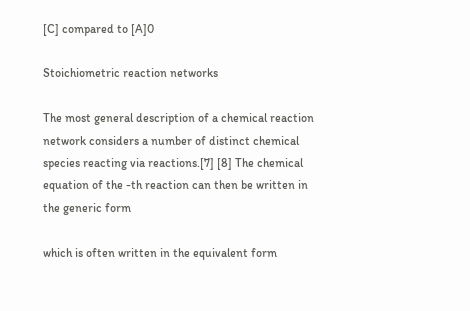[C] compared to [A]0

Stoichiometric reaction networks

The most general description of a chemical reaction network considers a number of distinct chemical species reacting via reactions.[7] [8] The chemical equation of the -th reaction can then be written in the generic form

which is often written in the equivalent form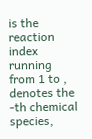is the reaction index running from 1 to ,
denotes the -th chemical species,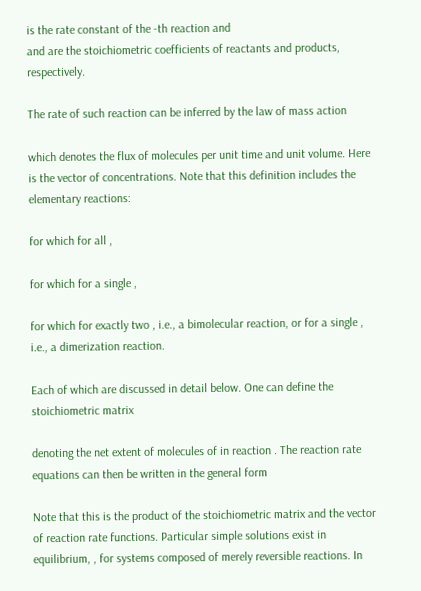is the rate constant of the -th reaction and
and are the stoichiometric coefficients of reactants and products, respectively.

The rate of such reaction can be inferred by the law of mass action

which denotes the flux of molecules per unit time and unit volume. Here is the vector of concentrations. Note that this definition includes the elementary reactions:

for which for all ,

for which for a single ,

for which for exactly two , i.e., a bimolecular reaction, or for a single , i.e., a dimerization reaction.

Each of which are discussed in detail below. One can define the stoichiometric matrix

denoting the net extent of molecules of in reaction . The reaction rate equations can then be written in the general form

Note that this is the product of the stoichiometric matrix and the vector of reaction rate functions. Particular simple solutions exist in equilibrium, , for systems composed of merely reversible reactions. In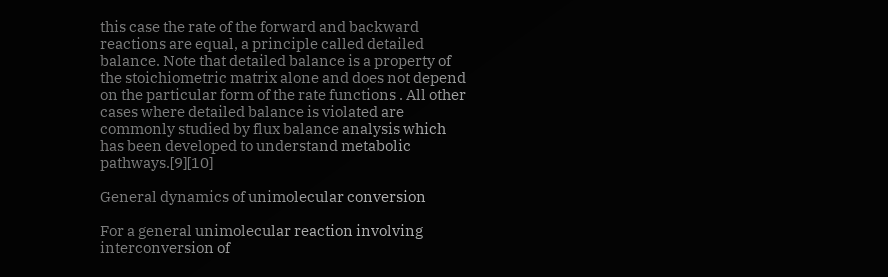this case the rate of the forward and backward reactions are equal, a principle called detailed balance. Note that detailed balance is a property of the stoichiometric matrix alone and does not depend on the particular form of the rate functions . All other cases where detailed balance is violated are commonly studied by flux balance analysis which has been developed to understand metabolic pathways.[9][10]

General dynamics of unimolecular conversion

For a general unimolecular reaction involving interconversion of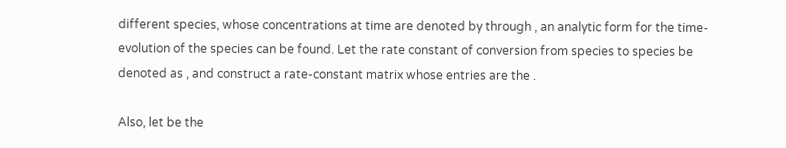different species, whose concentrations at time are denoted by through , an analytic form for the time-evolution of the species can be found. Let the rate constant of conversion from species to species be denoted as , and construct a rate-constant matrix whose entries are the .

Also, let be the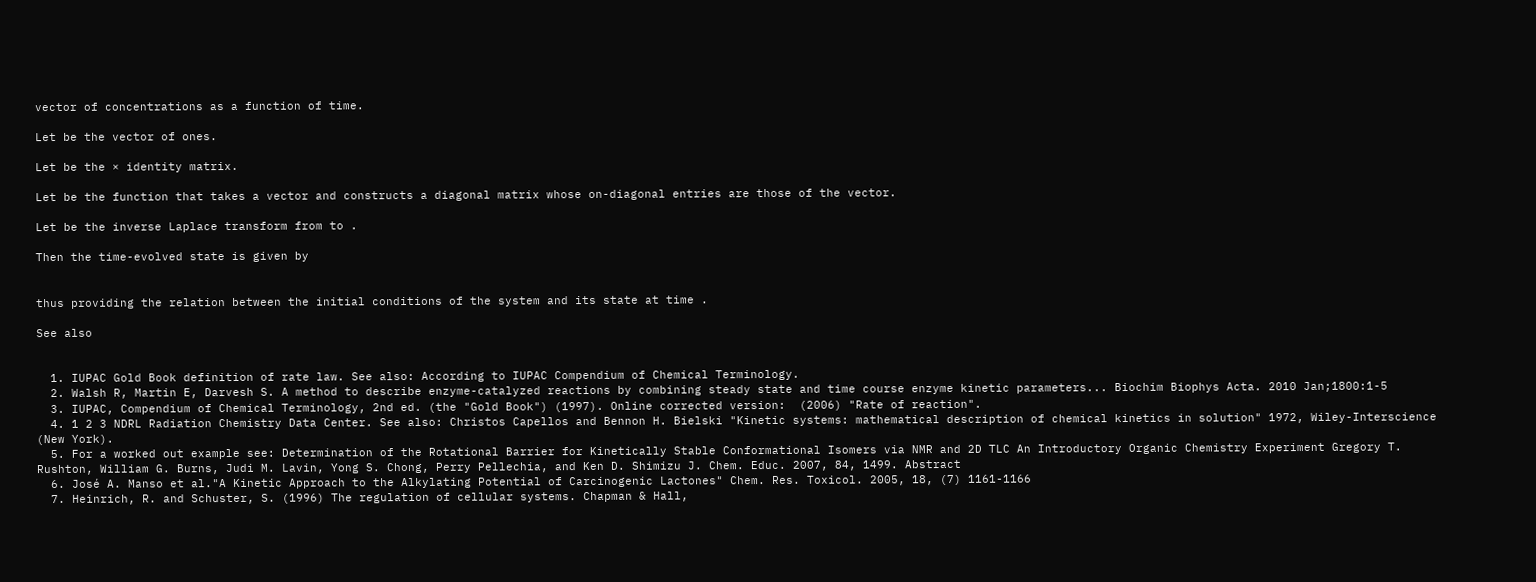vector of concentrations as a function of time.

Let be the vector of ones.

Let be the × identity matrix.

Let be the function that takes a vector and constructs a diagonal matrix whose on-diagonal entries are those of the vector.

Let be the inverse Laplace transform from to .

Then the time-evolved state is given by


thus providing the relation between the initial conditions of the system and its state at time .

See also


  1. IUPAC Gold Book definition of rate law. See also: According to IUPAC Compendium of Chemical Terminology.
  2. Walsh R, Martin E, Darvesh S. A method to describe enzyme-catalyzed reactions by combining steady state and time course enzyme kinetic parameters... Biochim Biophys Acta. 2010 Jan;1800:1-5
  3. IUPAC, Compendium of Chemical Terminology, 2nd ed. (the "Gold Book") (1997). Online corrected version:  (2006) "Rate of reaction".
  4. 1 2 3 NDRL Radiation Chemistry Data Center. See also: Christos Capellos and Bennon H. Bielski "Kinetic systems: mathematical description of chemical kinetics in solution" 1972, Wiley-Interscience (New York).
  5. For a worked out example see: Determination of the Rotational Barrier for Kinetically Stable Conformational Isomers via NMR and 2D TLC An Introductory Organic Chemistry Experiment Gregory T. Rushton, William G. Burns, Judi M. Lavin, Yong S. Chong, Perry Pellechia, and Ken D. Shimizu J. Chem. Educ. 2007, 84, 1499. Abstract
  6. José A. Manso et al."A Kinetic Approach to the Alkylating Potential of Carcinogenic Lactones" Chem. Res. Toxicol. 2005, 18, (7) 1161-1166
  7. Heinrich, R. and Schuster, S. (1996) The regulation of cellular systems. Chapman & Hall,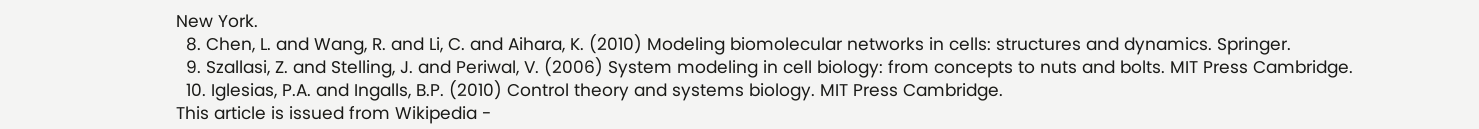New York.
  8. Chen, L. and Wang, R. and Li, C. and Aihara, K. (2010) Modeling biomolecular networks in cells: structures and dynamics. Springer.
  9. Szallasi, Z. and Stelling, J. and Periwal, V. (2006) System modeling in cell biology: from concepts to nuts and bolts. MIT Press Cambridge.
  10. Iglesias, P.A. and Ingalls, B.P. (2010) Control theory and systems biology. MIT Press Cambridge.
This article is issued from Wikipedia -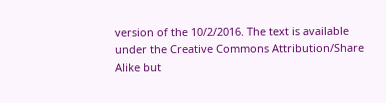version of the 10/2/2016. The text is available under the Creative Commons Attribution/Share Alike but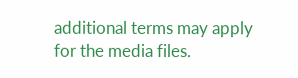additional terms may apply for the media files.